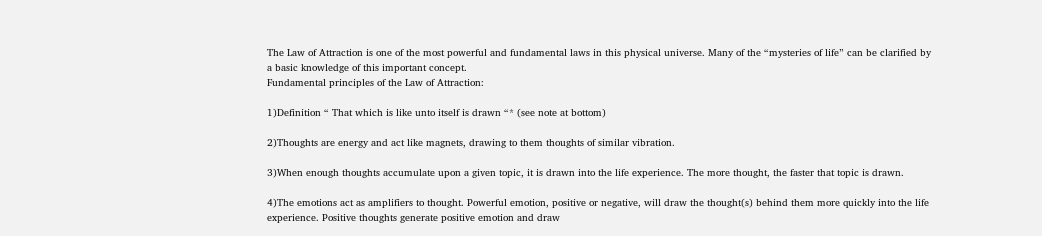The Law of Attraction is one of the most powerful and fundamental laws in this physical universe. Many of the “mysteries of life” can be clarified by a basic knowledge of this important concept.
Fundamental principles of the Law of Attraction:

1)Definition “ That which is like unto itself is drawn “* (see note at bottom)

2)Thoughts are energy and act like magnets, drawing to them thoughts of similar vibration.

3)When enough thoughts accumulate upon a given topic, it is drawn into the life experience. The more thought, the faster that topic is drawn.

4)The emotions act as amplifiers to thought. Powerful emotion, positive or negative, will draw the thought(s) behind them more quickly into the life experience. Positive thoughts generate positive emotion and draw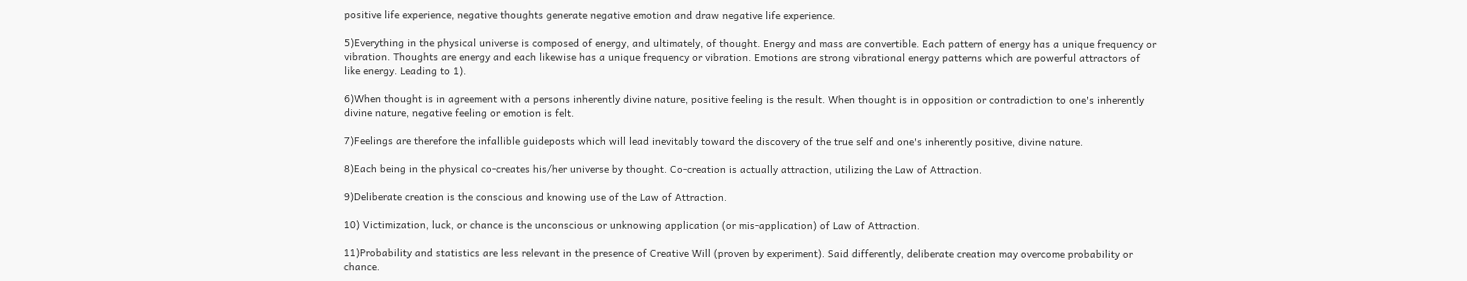positive life experience, negative thoughts generate negative emotion and draw negative life experience.

5)Everything in the physical universe is composed of energy, and ultimately, of thought. Energy and mass are convertible. Each pattern of energy has a unique frequency or vibration. Thoughts are energy and each likewise has a unique frequency or vibration. Emotions are strong vibrational energy patterns which are powerful attractors of like energy. Leading to 1).

6)When thought is in agreement with a persons inherently divine nature, positive feeling is the result. When thought is in opposition or contradiction to one's inherently divine nature, negative feeling or emotion is felt.

7)Feelings are therefore the infallible guideposts which will lead inevitably toward the discovery of the true self and one's inherently positive, divine nature.

8)Each being in the physical co-creates his/her universe by thought. Co-creation is actually attraction, utilizing the Law of Attraction.

9)Deliberate creation is the conscious and knowing use of the Law of Attraction.

10) Victimization, luck, or chance is the unconscious or unknowing application (or mis-application) of Law of Attraction.

11)Probability and statistics are less relevant in the presence of Creative Will (proven by experiment). Said differently, deliberate creation may overcome probability or chance.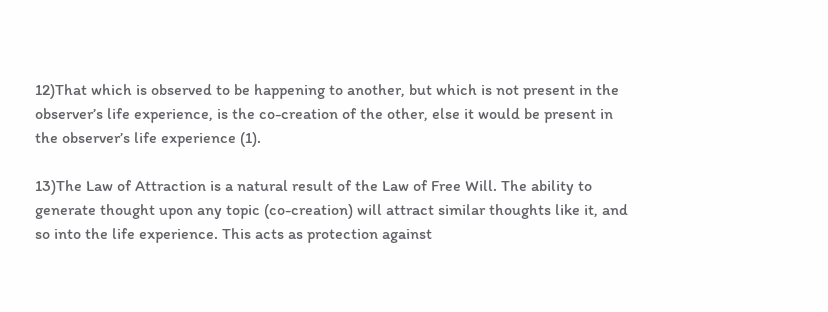12)That which is observed to be happening to another, but which is not present in the observer’s life experience, is the co-creation of the other, else it would be present in the observer’s life experience (1).

13)The Law of Attraction is a natural result of the Law of Free Will. The ability to generate thought upon any topic (co-creation) will attract similar thoughts like it, and so into the life experience. This acts as protection against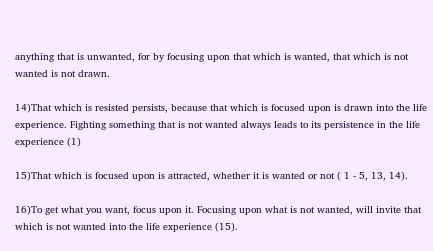anything that is unwanted, for by focusing upon that which is wanted, that which is not wanted is not drawn.

14)That which is resisted persists, because that which is focused upon is drawn into the life experience. Fighting something that is not wanted always leads to its persistence in the life experience (1)

15)That which is focused upon is attracted, whether it is wanted or not ( 1 - 5, 13, 14).

16)To get what you want, focus upon it. Focusing upon what is not wanted, will invite that which is not wanted into the life experience (15).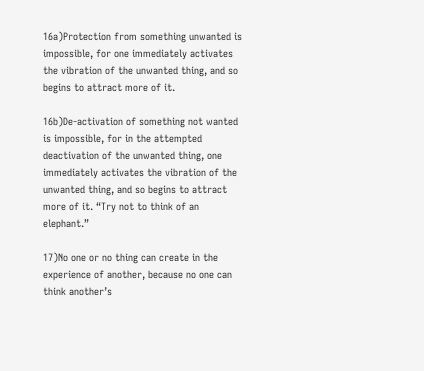16a)Protection from something unwanted is impossible, for one immediately activates the vibration of the unwanted thing, and so begins to attract more of it.

16b)De-activation of something not wanted is impossible, for in the attempted deactivation of the unwanted thing, one immediately activates the vibration of the unwanted thing, and so begins to attract more of it. “Try not to think of an elephant.”

17)No one or no thing can create in the experience of another, because no one can think another’s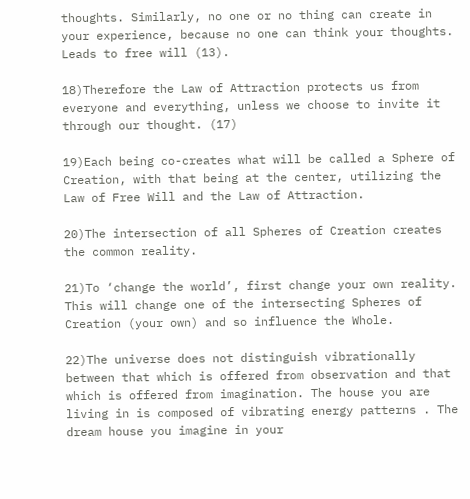thoughts. Similarly, no one or no thing can create in your experience, because no one can think your thoughts. Leads to free will (13).

18)Therefore the Law of Attraction protects us from everyone and everything, unless we choose to invite it through our thought. (17)

19)Each being co-creates what will be called a Sphere of Creation, with that being at the center, utilizing the Law of Free Will and the Law of Attraction.

20)The intersection of all Spheres of Creation creates the common reality.

21)To ‘change the world’, first change your own reality. This will change one of the intersecting Spheres of Creation (your own) and so influence the Whole.

22)The universe does not distinguish vibrationally between that which is offered from observation and that which is offered from imagination. The house you are living in is composed of vibrating energy patterns . The dream house you imagine in your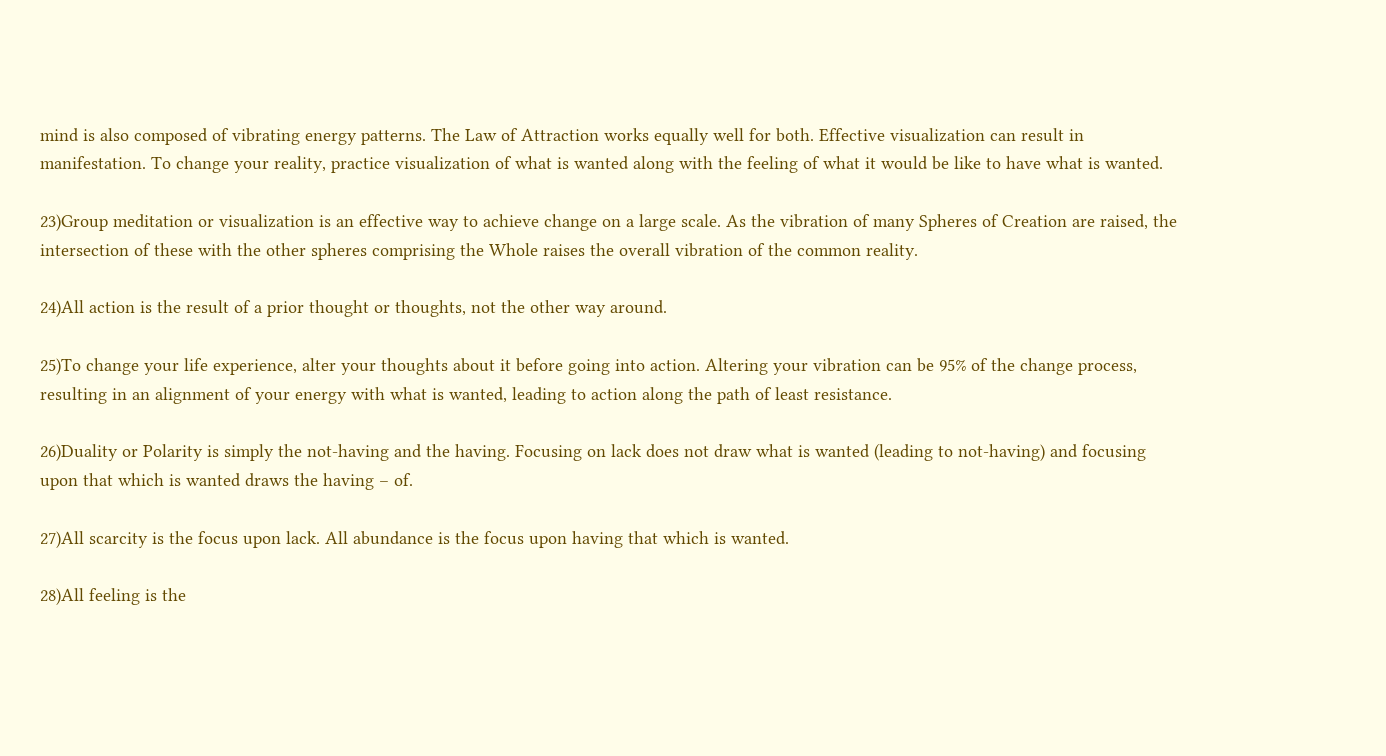mind is also composed of vibrating energy patterns. The Law of Attraction works equally well for both. Effective visualization can result in manifestation. To change your reality, practice visualization of what is wanted along with the feeling of what it would be like to have what is wanted.

23)Group meditation or visualization is an effective way to achieve change on a large scale. As the vibration of many Spheres of Creation are raised, the intersection of these with the other spheres comprising the Whole raises the overall vibration of the common reality.

24)All action is the result of a prior thought or thoughts, not the other way around.

25)To change your life experience, alter your thoughts about it before going into action. Altering your vibration can be 95% of the change process, resulting in an alignment of your energy with what is wanted, leading to action along the path of least resistance.

26)Duality or Polarity is simply the not-having and the having. Focusing on lack does not draw what is wanted (leading to not-having) and focusing upon that which is wanted draws the having – of.

27)All scarcity is the focus upon lack. All abundance is the focus upon having that which is wanted.

28)All feeling is the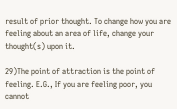result of prior thought. To change how you are feeling about an area of life, change your thought(s) upon it.

29)The point of attraction is the point of feeling. E.G., If you are feeling poor, you cannot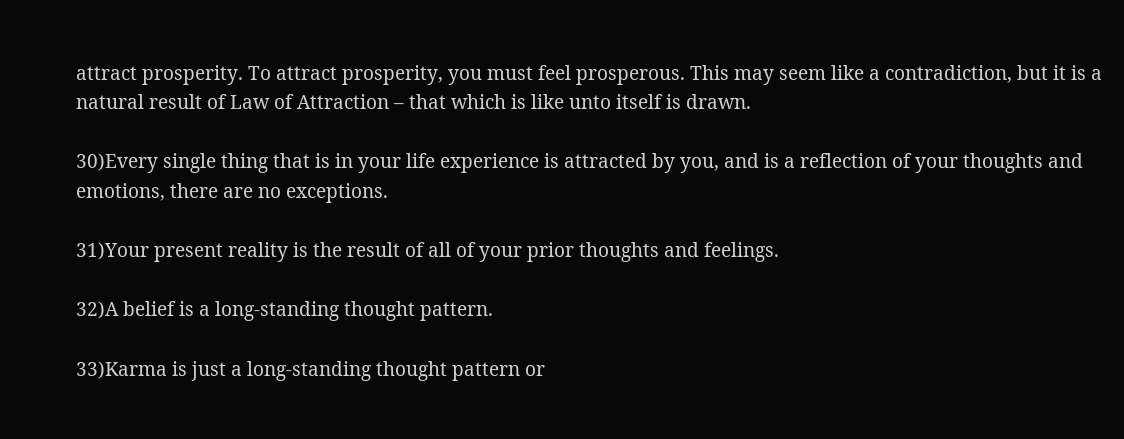attract prosperity. To attract prosperity, you must feel prosperous. This may seem like a contradiction, but it is a natural result of Law of Attraction – that which is like unto itself is drawn.

30)Every single thing that is in your life experience is attracted by you, and is a reflection of your thoughts and emotions, there are no exceptions.

31)Your present reality is the result of all of your prior thoughts and feelings.

32)A belief is a long-standing thought pattern.

33)Karma is just a long-standing thought pattern or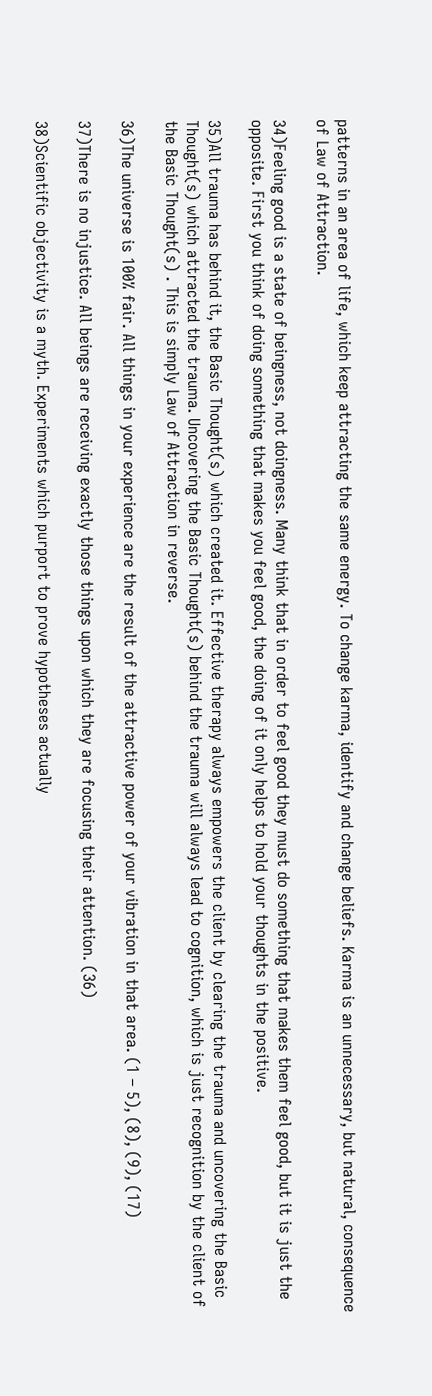patterns in an area of life, which keep attracting the same energy. To change karma, identify and change beliefs. Karma is an unnecessary, but natural, consequence of Law of Attraction.

34)Feeling good is a state of beingness, not doingness. Many think that in order to feel good they must do something that makes them feel good, but it is just the opposite. First you think of doing something that makes you feel good, the doing of it only helps to hold your thoughts in the positive.

35)All trauma has behind it, the Basic Thought(s) which created it. Effective therapy always empowers the client by clearing the trauma and uncovering the Basic Thought(s) which attracted the trauma. Uncovering the Basic Thought(s) behind the trauma will always lead to cognition, which is just recognition by the client of the Basic Thought(s) . This is simply Law of Attraction in reverse.

36)The universe is 100% fair. All things in your experience are the result of the attractive power of your vibration in that area. (1 – 5), (8), (9), (17)

37)There is no injustice. All beings are receiving exactly those things upon which they are focusing their attention. (36)

38)Scientific objectivity is a myth. Experiments which purport to prove hypotheses actually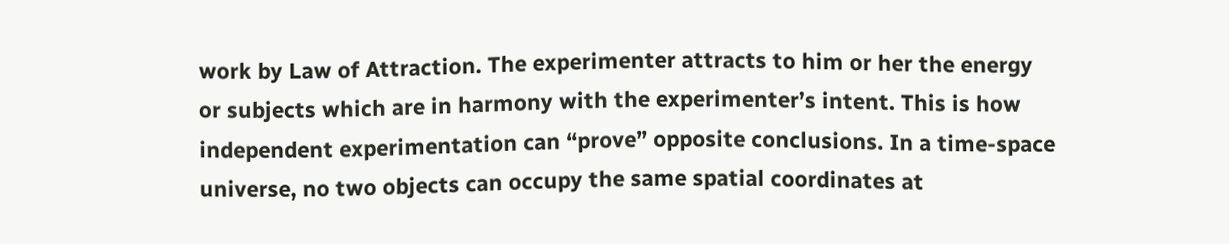work by Law of Attraction. The experimenter attracts to him or her the energy or subjects which are in harmony with the experimenter’s intent. This is how independent experimentation can “prove” opposite conclusions. In a time-space universe, no two objects can occupy the same spatial coordinates at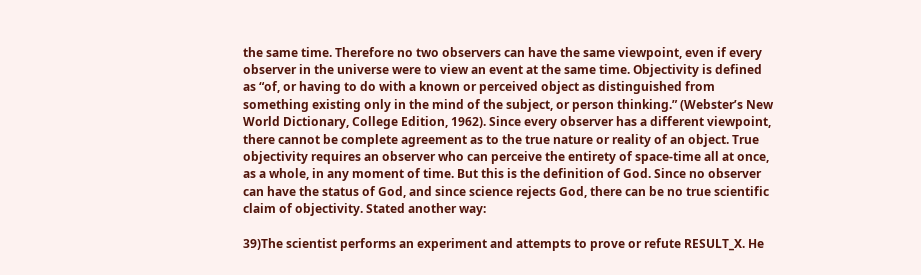the same time. Therefore no two observers can have the same viewpoint, even if every observer in the universe were to view an event at the same time. Objectivity is defined as “of, or having to do with a known or perceived object as distinguished from something existing only in the mind of the subject, or person thinking.” (Webster’s New World Dictionary, College Edition, 1962). Since every observer has a different viewpoint, there cannot be complete agreement as to the true nature or reality of an object. True objectivity requires an observer who can perceive the entirety of space-time all at once, as a whole, in any moment of time. But this is the definition of God. Since no observer can have the status of God, and since science rejects God, there can be no true scientific claim of objectivity. Stated another way:

39)The scientist performs an experiment and attempts to prove or refute RESULT_X. He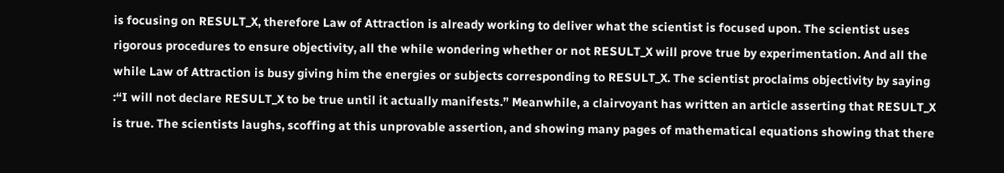is focusing on RESULT_X, therefore Law of Attraction is already working to deliver what the scientist is focused upon. The scientist uses rigorous procedures to ensure objectivity, all the while wondering whether or not RESULT_X will prove true by experimentation. And all the while Law of Attraction is busy giving him the energies or subjects corresponding to RESULT_X. The scientist proclaims objectivity by saying :“I will not declare RESULT_X to be true until it actually manifests.” Meanwhile, a clairvoyant has written an article asserting that RESULT_X is true. The scientists laughs, scoffing at this unprovable assertion, and showing many pages of mathematical equations showing that there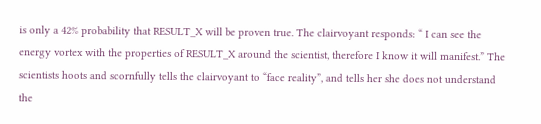is only a 42% probability that RESULT_X will be proven true. The clairvoyant responds: “ I can see the energy vortex with the properties of RESULT_X around the scientist, therefore I know it will manifest.” The scientists hoots and scornfully tells the clairvoyant to “face reality”, and tells her she does not understand the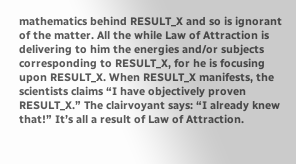mathematics behind RESULT_X and so is ignorant of the matter. All the while Law of Attraction is delivering to him the energies and/or subjects corresponding to RESULT_X, for he is focusing upon RESULT_X. When RESULT_X manifests, the scientists claims “I have objectively proven RESULT_X.” The clairvoyant says: “I already knew that!” It’s all a result of Law of Attraction.